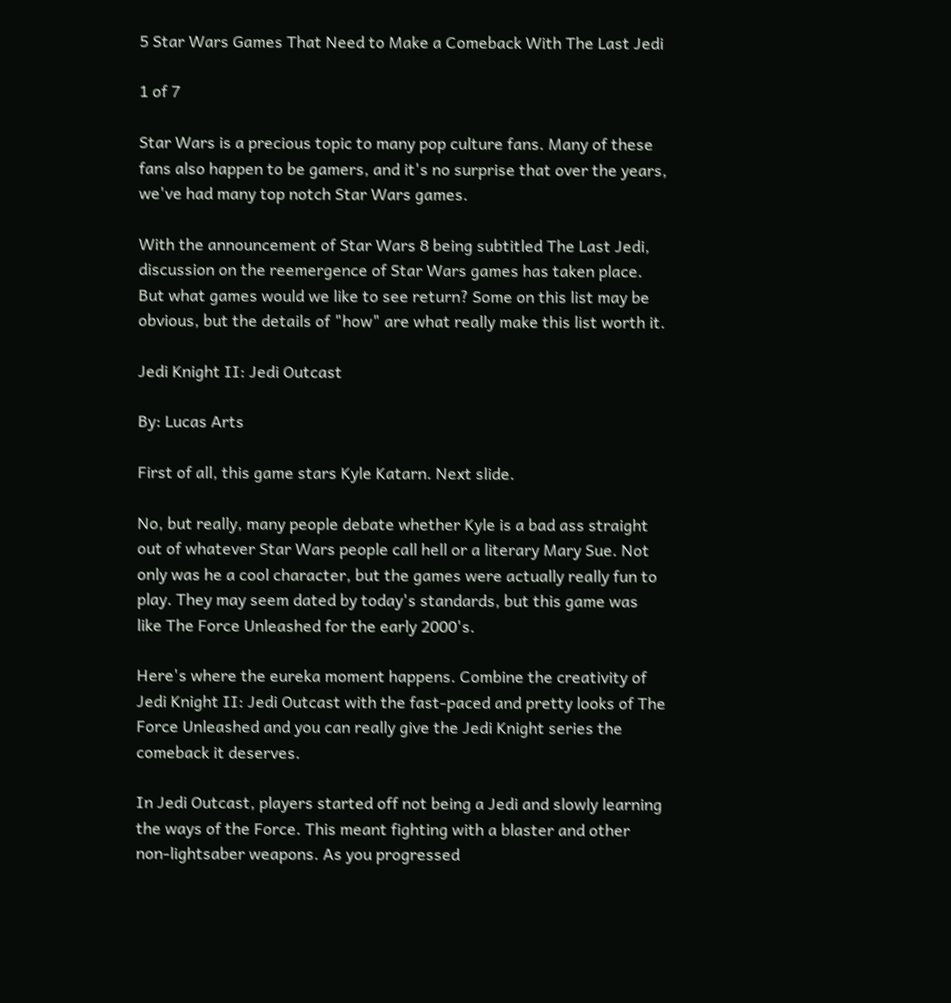5 Star Wars Games That Need to Make a Comeback With The Last Jedi

1 of 7

Star Wars is a precious topic to many pop culture fans. Many of these fans also happen to be gamers, and it's no surprise that over the years, we've had many top notch Star Wars games.

With the announcement of Star Wars 8 being subtitled The Last Jedi, discussion on the reemergence of Star Wars games has taken place. But what games would we like to see return? Some on this list may be obvious, but the details of "how" are what really make this list worth it.

Jedi Knight II: Jedi Outcast

By: Lucas Arts

First of all, this game stars Kyle Katarn. Next slide.

No, but really, many people debate whether Kyle is a bad ass straight out of whatever Star Wars people call hell or a literary Mary Sue. Not only was he a cool character, but the games were actually really fun to play. They may seem dated by today's standards, but this game was like The Force Unleashed for the early 2000's.

Here's where the eureka moment happens. Combine the creativity of Jedi Knight II: Jedi Outcast with the fast-paced and pretty looks of The Force Unleashed and you can really give the Jedi Knight series the comeback it deserves.

In Jedi Outcast, players started off not being a Jedi and slowly learning the ways of the Force. This meant fighting with a blaster and other non-lightsaber weapons. As you progressed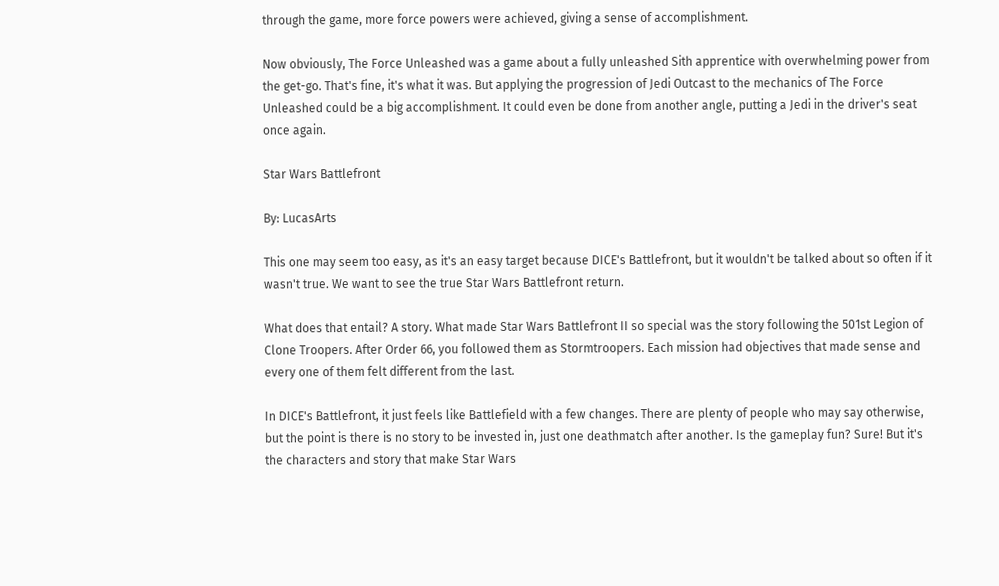through the game, more force powers were achieved, giving a sense of accomplishment.

Now obviously, The Force Unleashed was a game about a fully unleashed Sith apprentice with overwhelming power from the get-go. That's fine, it's what it was. But applying the progression of Jedi Outcast to the mechanics of The Force Unleashed could be a big accomplishment. It could even be done from another angle, putting a Jedi in the driver's seat once again.

Star Wars Battlefront

By: LucasArts

This one may seem too easy, as it's an easy target because DICE's Battlefront, but it wouldn't be talked about so often if it wasn't true. We want to see the true Star Wars Battlefront return.

What does that entail? A story. What made Star Wars Battlefront II so special was the story following the 501st Legion of Clone Troopers. After Order 66, you followed them as Stormtroopers. Each mission had objectives that made sense and every one of them felt different from the last.

In DICE's Battlefront, it just feels like Battlefield with a few changes. There are plenty of people who may say otherwise, but the point is there is no story to be invested in, just one deathmatch after another. Is the gameplay fun? Sure! But it's the characters and story that make Star Wars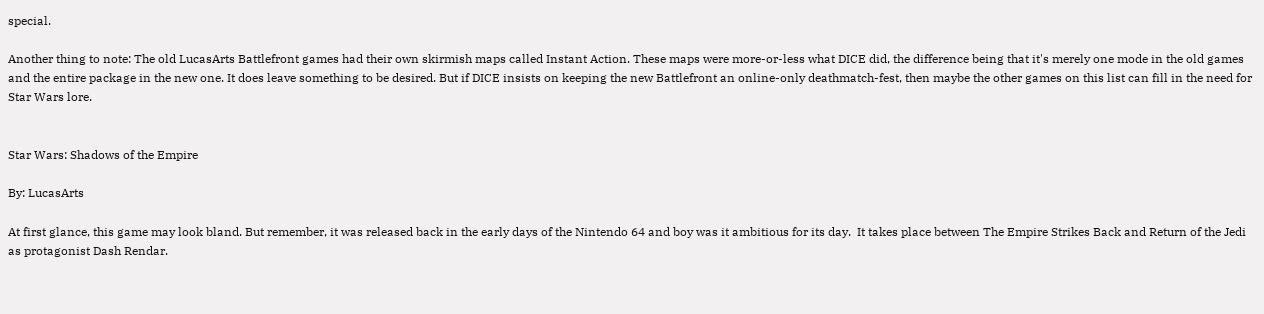special.

Another thing to note: The old LucasArts Battlefront games had their own skirmish maps called Instant Action. These maps were more-or-less what DICE did, the difference being that it's merely one mode in the old games and the entire package in the new one. It does leave something to be desired. But if DICE insists on keeping the new Battlefront an online-only deathmatch-fest, then maybe the other games on this list can fill in the need for Star Wars lore.


Star Wars: Shadows of the Empire

By: LucasArts

At first glance, this game may look bland. But remember, it was released back in the early days of the Nintendo 64 and boy was it ambitious for its day.  It takes place between The Empire Strikes Back and Return of the Jedi as protagonist Dash Rendar.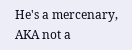He's a mercenary, AKA not a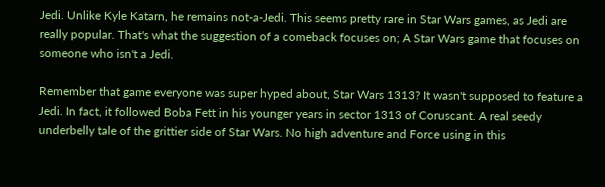Jedi. Unlike Kyle Katarn, he remains not-a-Jedi. This seems pretty rare in Star Wars games, as Jedi are really popular. That's what the suggestion of a comeback focuses on; A Star Wars game that focuses on someone who isn't a Jedi.

Remember that game everyone was super hyped about, Star Wars 1313? It wasn't supposed to feature a Jedi. In fact, it followed Boba Fett in his younger years in sector 1313 of Coruscant. A real seedy underbelly tale of the grittier side of Star Wars. No high adventure and Force using in this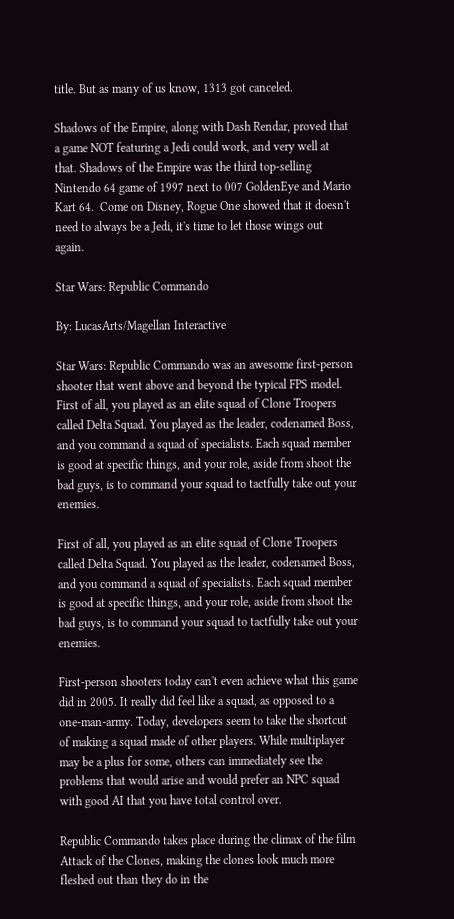title. But as many of us know, 1313 got canceled.

Shadows of the Empire, along with Dash Rendar, proved that a game NOT featuring a Jedi could work, and very well at that. Shadows of the Empire was the third top-selling Nintendo 64 game of 1997 next to 007 GoldenEye and Mario Kart 64.  Come on Disney, Rogue One showed that it doesn't need to always be a Jedi, it's time to let those wings out again.

Star Wars: Republic Commando

By: LucasArts/Magellan Interactive

Star Wars: Republic Commando was an awesome first-person shooter that went above and beyond the typical FPS model. First of all, you played as an elite squad of Clone Troopers called Delta Squad. You played as the leader, codenamed Boss, and you command a squad of specialists. Each squad member is good at specific things, and your role, aside from shoot the bad guys, is to command your squad to tactfully take out your enemies.

First of all, you played as an elite squad of Clone Troopers called Delta Squad. You played as the leader, codenamed Boss, and you command a squad of specialists. Each squad member is good at specific things, and your role, aside from shoot the bad guys, is to command your squad to tactfully take out your enemies.

First-person shooters today can't even achieve what this game did in 2005. It really did feel like a squad, as opposed to a one-man-army. Today, developers seem to take the shortcut of making a squad made of other players. While multiplayer may be a plus for some, others can immediately see the problems that would arise and would prefer an NPC squad with good AI that you have total control over.

Republic Commando takes place during the climax of the film Attack of the Clones, making the clones look much more fleshed out than they do in the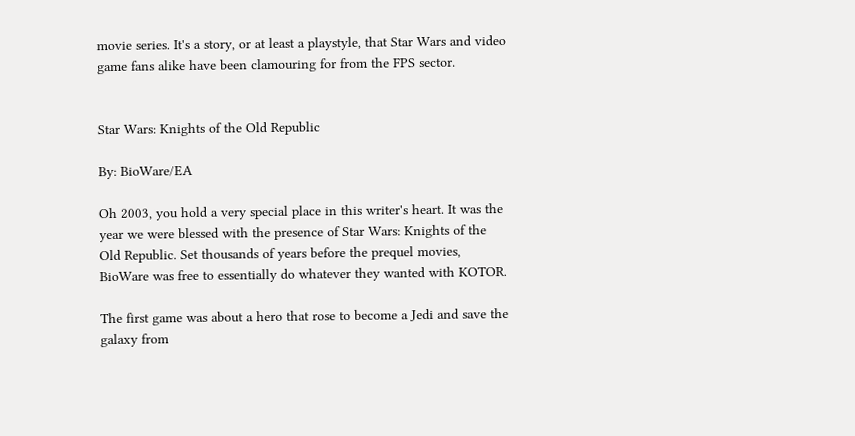movie series. It's a story, or at least a playstyle, that Star Wars and video game fans alike have been clamouring for from the FPS sector.


Star Wars: Knights of the Old Republic

By: BioWare/EA

Oh 2003, you hold a very special place in this writer's heart. It was the year we were blessed with the presence of Star Wars: Knights of the Old Republic. Set thousands of years before the prequel movies, BioWare was free to essentially do whatever they wanted with KOTOR.

The first game was about a hero that rose to become a Jedi and save the galaxy from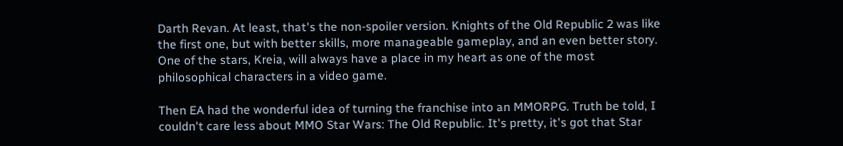Darth Revan. At least, that's the non-spoiler version. Knights of the Old Republic 2 was like the first one, but with better skills, more manageable gameplay, and an even better story. One of the stars, Kreia, will always have a place in my heart as one of the most philosophical characters in a video game.

Then EA had the wonderful idea of turning the franchise into an MMORPG. Truth be told, I couldn't care less about MMO Star Wars: The Old Republic. It's pretty, it's got that Star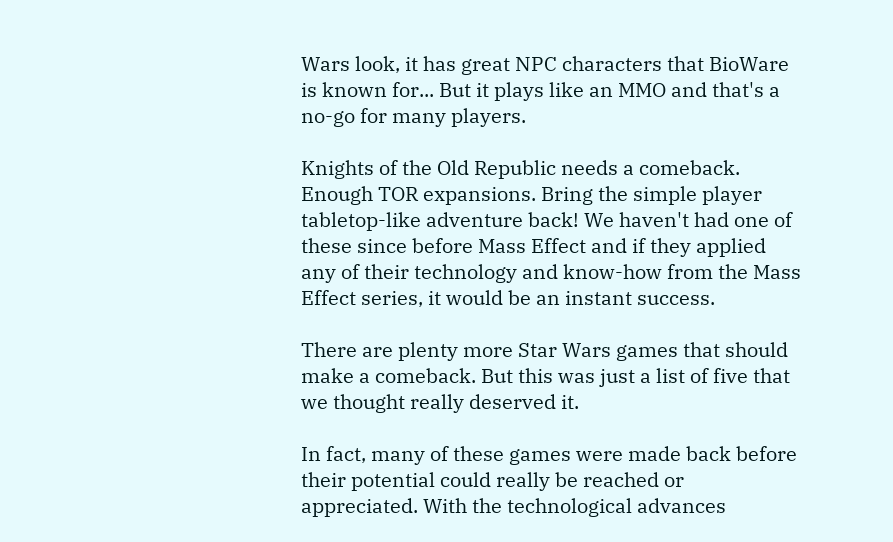Wars look, it has great NPC characters that BioWare is known for... But it plays like an MMO and that's a no-go for many players.

Knights of the Old Republic needs a comeback. Enough TOR expansions. Bring the simple player tabletop-like adventure back! We haven't had one of these since before Mass Effect and if they applied any of their technology and know-how from the Mass Effect series, it would be an instant success.

There are plenty more Star Wars games that should make a comeback. But this was just a list of five that we thought really deserved it.

In fact, many of these games were made back before their potential could really be reached or appreciated. With the technological advances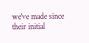we've made since their initial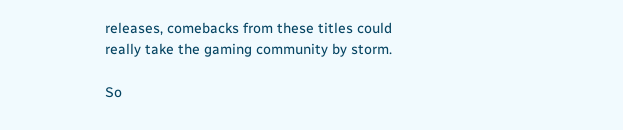releases, comebacks from these titles could really take the gaming community by storm.

So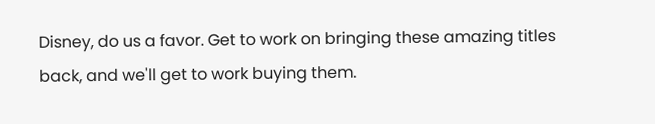Disney, do us a favor. Get to work on bringing these amazing titles back, and we'll get to work buying them.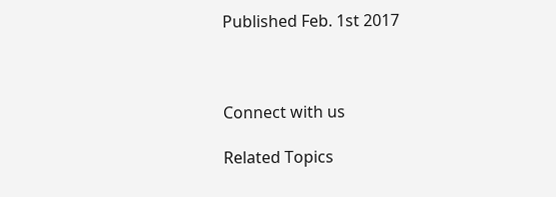Published Feb. 1st 2017



Connect with us

Related Topics